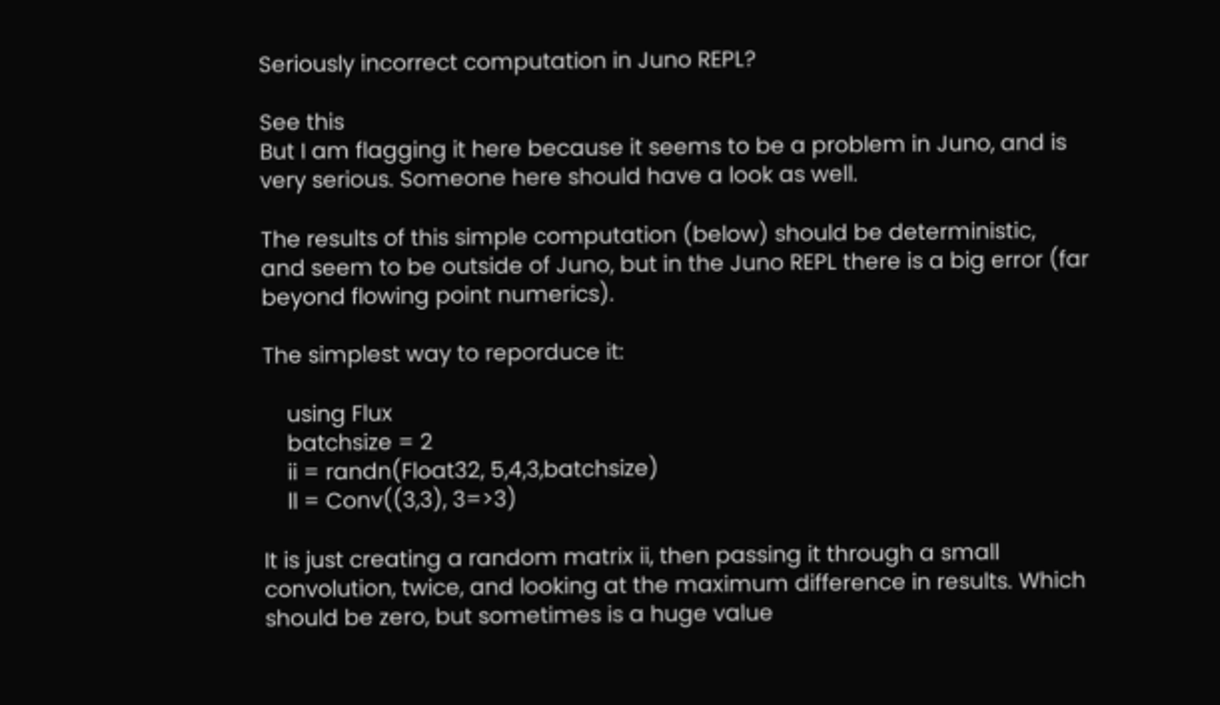Seriously incorrect computation in Juno REPL?

See this
But I am flagging it here because it seems to be a problem in Juno, and is very serious. Someone here should have a look as well.

The results of this simple computation (below) should be deterministic,
and seem to be outside of Juno, but in the Juno REPL there is a big error (far beyond flowing point numerics).

The simplest way to reporduce it:

    using Flux
    batchsize = 2
    ii = randn(Float32, 5,4,3,batchsize)
    ll = Conv((3,3), 3=>3)

It is just creating a random matrix ii, then passing it through a small convolution, twice, and looking at the maximum difference in results. Which should be zero, but sometimes is a huge value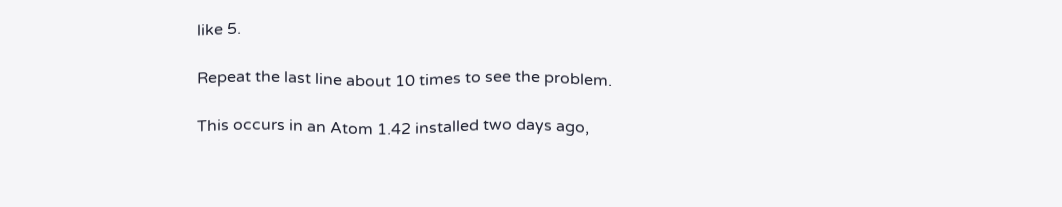like 5.

Repeat the last line about 10 times to see the problem.

This occurs in an Atom 1.42 installed two days ago,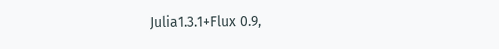Julia1.3.1+Flux 0.9,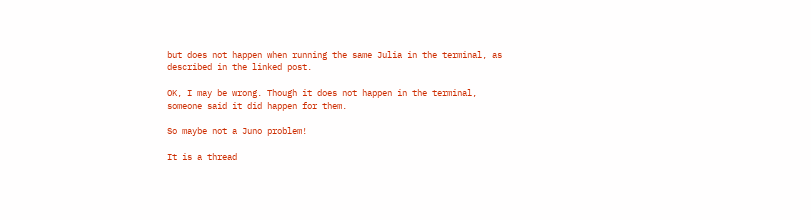but does not happen when running the same Julia in the terminal, as described in the linked post.

OK, I may be wrong. Though it does not happen in the terminal, someone said it did happen for them.

So maybe not a Juno problem!

It is a thread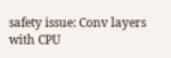safety issue: Conv layers with CPU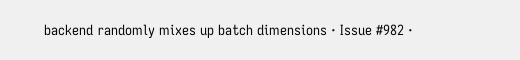backend randomly mixes up batch dimensions · Issue #982 ·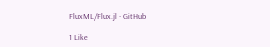FluxML/Flux.jl · GitHub

1 Like